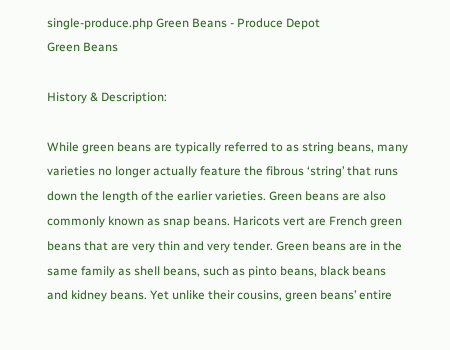single-produce.php Green Beans - Produce Depot
Green Beans

History & Description:

While green beans are typically referred to as string beans, many varieties no longer actually feature the fibrous ‘string’ that runs down the length of the earlier varieties. Green beans are also commonly known as snap beans. Haricots vert are French green beans that are very thin and very tender. Green beans are in the same family as shell beans, such as pinto beans, black beans and kidney beans. Yet unlike their cousins, green beans’ entire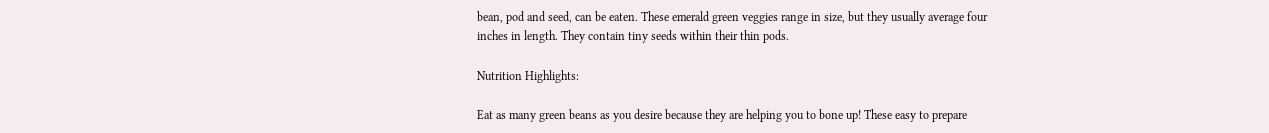bean, pod and seed, can be eaten. These emerald green veggies range in size, but they usually average four inches in length. They contain tiny seeds within their thin pods.

Nutrition Highlights:

Eat as many green beans as you desire because they are helping you to bone up! These easy to prepare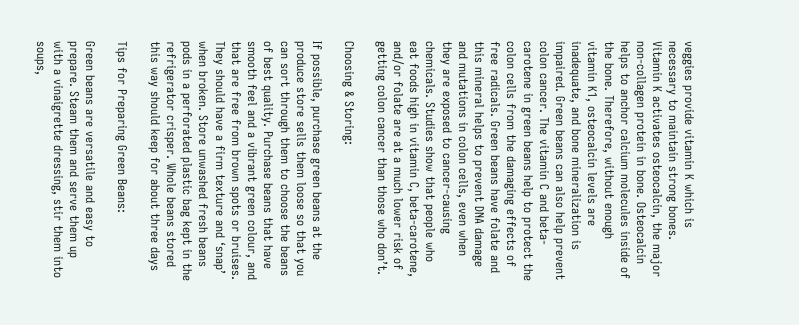veggies provide vitamin K which is necessary to maintain strong bones. Vitamin K activates osteocalcin, the major non-collagen protein in bone. Osteocalcin helps to anchor calcium molecules inside of the bone. Therefore, without enough vitamin K1, osteocalcin levels are inadequate, and bone mineralization is impaired. Green beans can also help prevent colon cancer. The vitamin C and beta-carotene in green beans help to protect the colon cells from the damaging effects of free radicals. Green beans have folate and this mineral helps to prevent DNA damage and mutations in colon cells, even when they are exposed to cancer-causing chemicals. Studies show that people who eat foods high in vitamin C, beta-carotene, and/or folate are at a much lower risk of getting colon cancer than those who don’t.

Choosing & Storing:

If possible, purchase green beans at the produce store sells them loose so that you can sort through them to choose the beans of best quality. Purchase beans that have smooth feel and a vibrant green colour, and that are free from brown spots or bruises. They should have a firm texture and ‘snap’ when broken. Store unwashed fresh beans pods in a perforated plastic bag kept in the refrigerator crisper. Whole beans stored this way should keep for about three days

Tips for Preparing Green Beans:

Green beans are versatile and easy to prepare. Steam them and serve them up with a vinaigrette dressing, stir them into soups,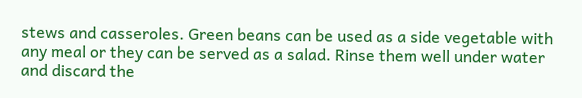stews and casseroles. Green beans can be used as a side vegetable with any meal or they can be served as a salad. Rinse them well under water and discard the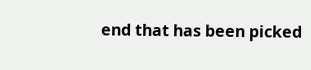end that has been picked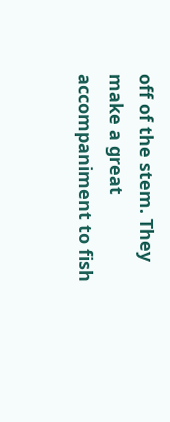off of the stem. They make a great accompaniment to fish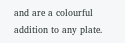and are a colourful addition to any plate.